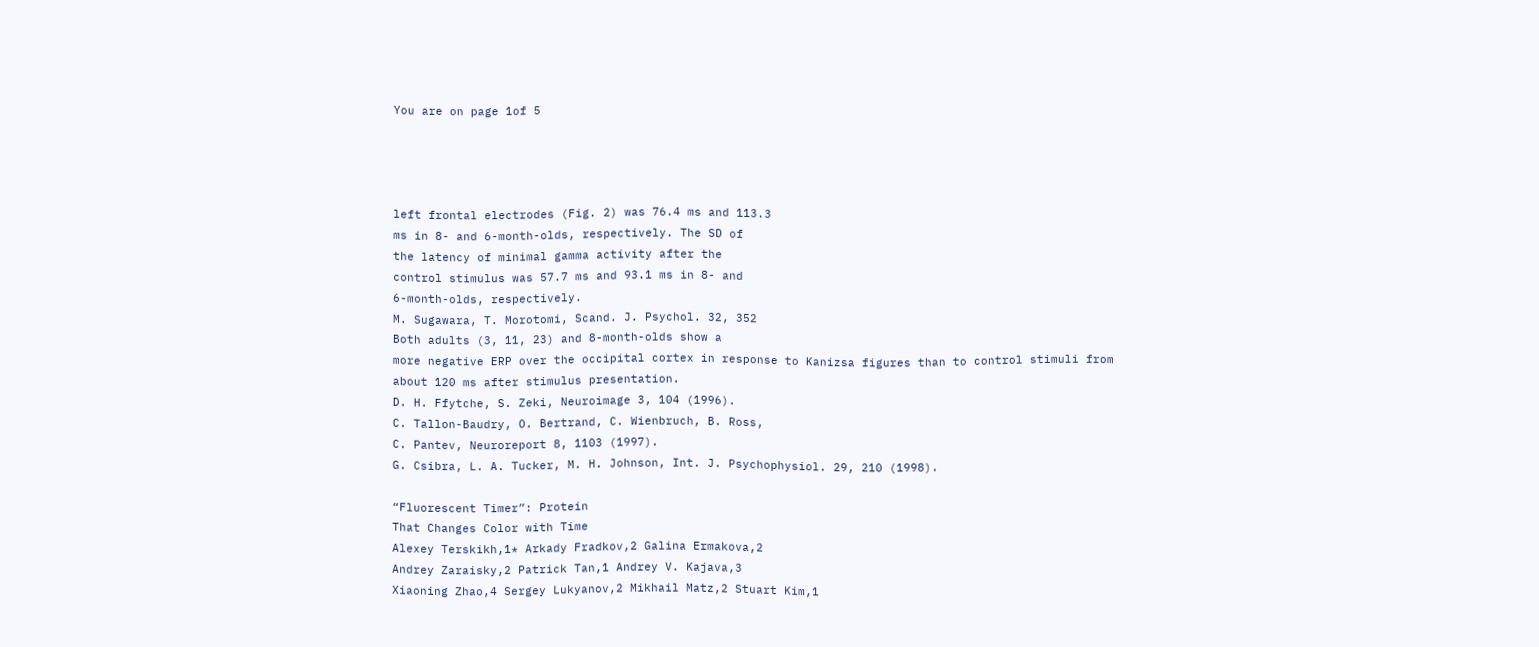You are on page 1of 5




left frontal electrodes (Fig. 2) was 76.4 ms and 113.3
ms in 8- and 6-month-olds, respectively. The SD of
the latency of minimal gamma activity after the
control stimulus was 57.7 ms and 93.1 ms in 8- and
6-month-olds, respectively.
M. Sugawara, T. Morotomi, Scand. J. Psychol. 32, 352
Both adults (3, 11, 23) and 8-month-olds show a
more negative ERP over the occipital cortex in response to Kanizsa figures than to control stimuli from
about 120 ms after stimulus presentation.
D. H. Ffytche, S. Zeki, Neuroimage 3, 104 (1996).
C. Tallon-Baudry, O. Bertrand, C. Wienbruch, B. Ross,
C. Pantev, Neuroreport 8, 1103 (1997).
G. Csibra, L. A. Tucker, M. H. Johnson, Int. J. Psychophysiol. 29, 210 (1998).

“Fluorescent Timer”: Protein
That Changes Color with Time
Alexey Terskikh,1* Arkady Fradkov,2 Galina Ermakova,2
Andrey Zaraisky,2 Patrick Tan,1 Andrey V. Kajava,3
Xiaoning Zhao,4 Sergey Lukyanov,2 Mikhail Matz,2 Stuart Kim,1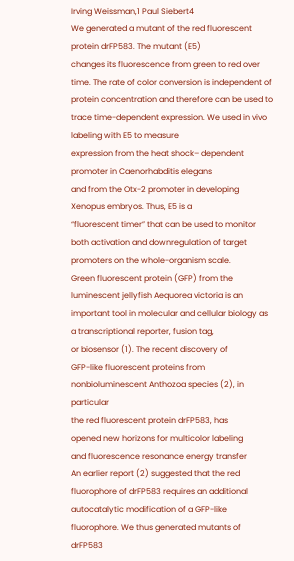Irving Weissman,1 Paul Siebert4
We generated a mutant of the red fluorescent protein drFP583. The mutant (E5)
changes its fluorescence from green to red over time. The rate of color conversion is independent of protein concentration and therefore can be used to
trace time-dependent expression. We used in vivo labeling with E5 to measure
expression from the heat shock– dependent promoter in Caenorhabditis elegans
and from the Otx-2 promoter in developing Xenopus embryos. Thus, E5 is a
“fluorescent timer” that can be used to monitor both activation and downregulation of target promoters on the whole-organism scale.
Green fluorescent protein (GFP) from the
luminescent jellyfish Aequorea victoria is an
important tool in molecular and cellular biology as a transcriptional reporter, fusion tag,
or biosensor (1). The recent discovery of
GFP-like fluorescent proteins from nonbioluminescent Anthozoa species (2), in particular
the red fluorescent protein drFP583, has
opened new horizons for multicolor labeling
and fluorescence resonance energy transfer
An earlier report (2) suggested that the red
fluorophore of drFP583 requires an additional autocatalytic modification of a GFP-like
fluorophore. We thus generated mutants of
drFP583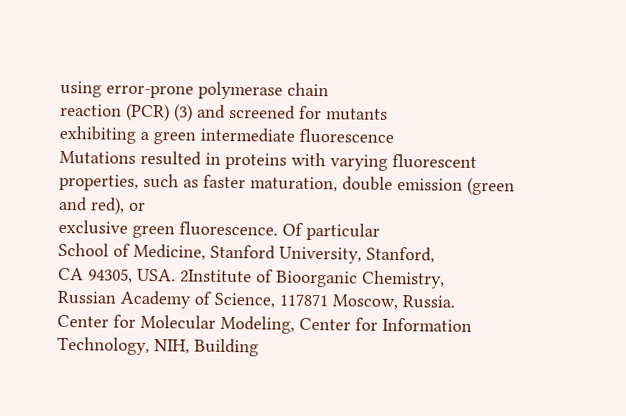using error-prone polymerase chain
reaction (PCR) (3) and screened for mutants
exhibiting a green intermediate fluorescence
Mutations resulted in proteins with varying fluorescent properties, such as faster maturation, double emission (green and red), or
exclusive green fluorescence. Of particular
School of Medicine, Stanford University, Stanford,
CA 94305, USA. 2Institute of Bioorganic Chemistry,
Russian Academy of Science, 117871 Moscow, Russia.
Center for Molecular Modeling, Center for Information Technology, NIH, Building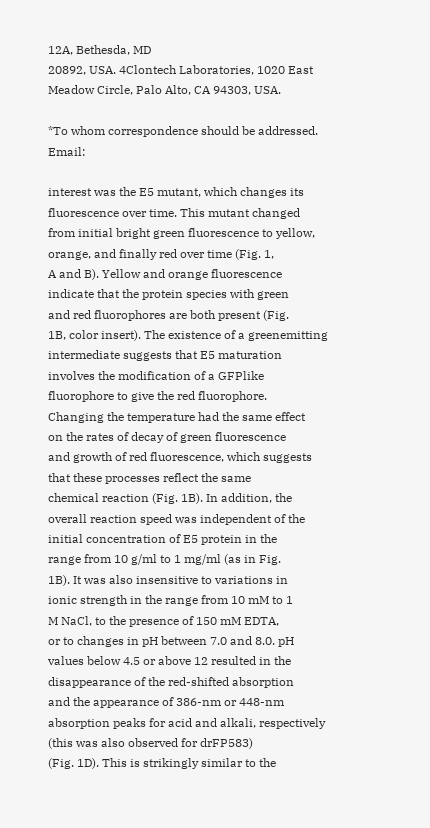12A, Bethesda, MD
20892, USA. 4Clontech Laboratories, 1020 East Meadow Circle, Palo Alto, CA 94303, USA.

*To whom correspondence should be addressed. Email:

interest was the E5 mutant, which changes its
fluorescence over time. This mutant changed
from initial bright green fluorescence to yellow, orange, and finally red over time (Fig. 1,
A and B). Yellow and orange fluorescence
indicate that the protein species with green
and red fluorophores are both present (Fig.
1B, color insert). The existence of a greenemitting intermediate suggests that E5 maturation involves the modification of a GFPlike fluorophore to give the red fluorophore.
Changing the temperature had the same effect
on the rates of decay of green fluorescence
and growth of red fluorescence, which suggests that these processes reflect the same
chemical reaction (Fig. 1B). In addition, the
overall reaction speed was independent of the
initial concentration of E5 protein in the
range from 10 g/ml to 1 mg/ml (as in Fig.
1B). It was also insensitive to variations in
ionic strength in the range from 10 mM to 1
M NaCl, to the presence of 150 mM EDTA,
or to changes in pH between 7.0 and 8.0. pH
values below 4.5 or above 12 resulted in the
disappearance of the red-shifted absorption
and the appearance of 386-nm or 448-nm
absorption peaks for acid and alkali, respectively (this was also observed for drFP583)
(Fig. 1D). This is strikingly similar to the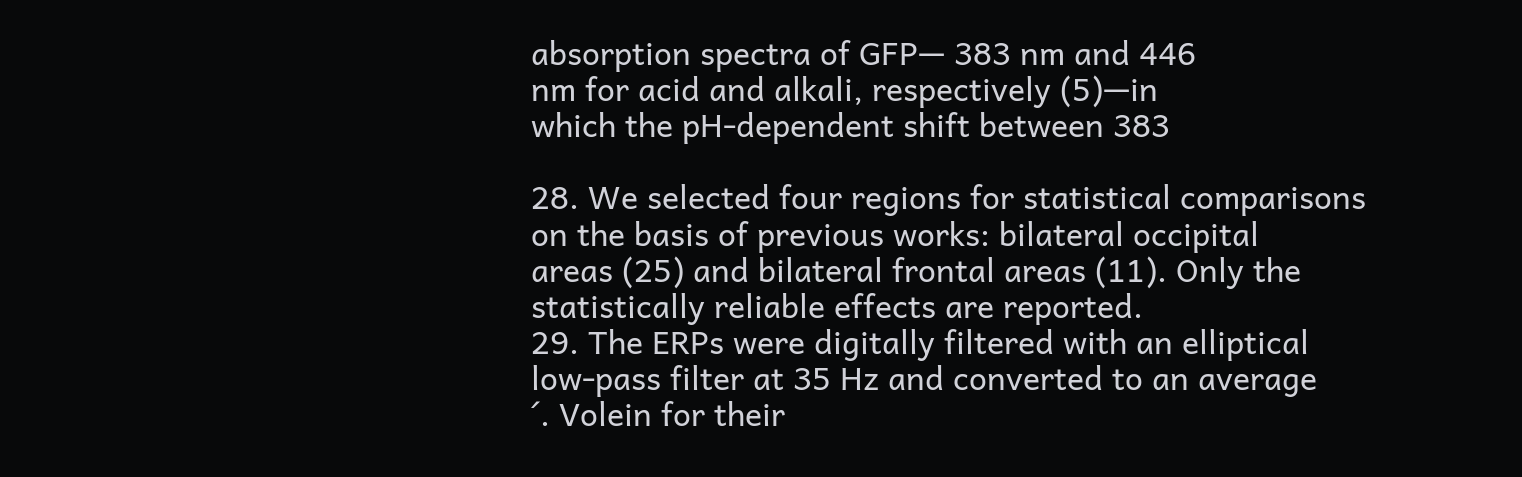absorption spectra of GFP— 383 nm and 446
nm for acid and alkali, respectively (5)—in
which the pH-dependent shift between 383

28. We selected four regions for statistical comparisons
on the basis of previous works: bilateral occipital
areas (25) and bilateral frontal areas (11). Only the
statistically reliable effects are reported.
29. The ERPs were digitally filtered with an elliptical
low-pass filter at 35 Hz and converted to an average
´. Volein for their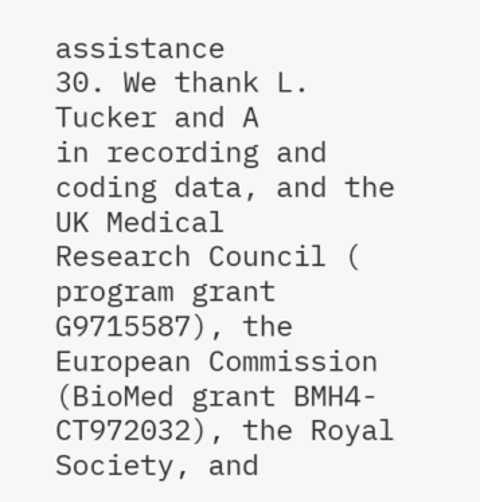assistance
30. We thank L. Tucker and A
in recording and coding data, and the UK Medical
Research Council ( program grant G9715587), the
European Commission (BioMed grant BMH4-CT972032), the Royal Society, and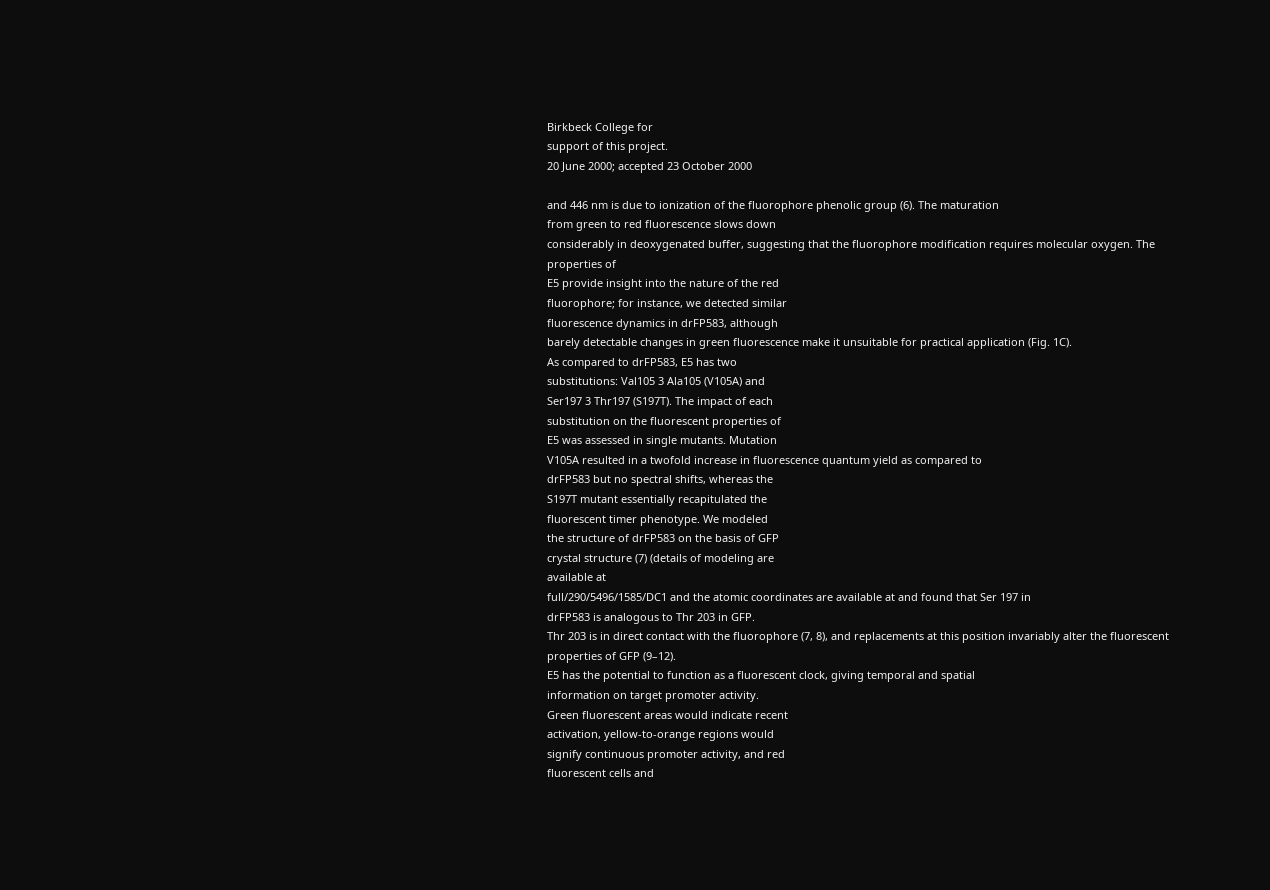Birkbeck College for
support of this project.
20 June 2000; accepted 23 October 2000

and 446 nm is due to ionization of the fluorophore phenolic group (6). The maturation
from green to red fluorescence slows down
considerably in deoxygenated buffer, suggesting that the fluorophore modification requires molecular oxygen. The properties of
E5 provide insight into the nature of the red
fluorophore; for instance, we detected similar
fluorescence dynamics in drFP583, although
barely detectable changes in green fluorescence make it unsuitable for practical application (Fig. 1C).
As compared to drFP583, E5 has two
substitutions: Val105 3 Ala105 (V105A) and
Ser197 3 Thr197 (S197T). The impact of each
substitution on the fluorescent properties of
E5 was assessed in single mutants. Mutation
V105A resulted in a twofold increase in fluorescence quantum yield as compared to
drFP583 but no spectral shifts, whereas the
S197T mutant essentially recapitulated the
fluorescent timer phenotype. We modeled
the structure of drFP583 on the basis of GFP
crystal structure (7) (details of modeling are
available at
full/290/5496/1585/DC1 and the atomic coordinates are available at and found that Ser 197 in
drFP583 is analogous to Thr 203 in GFP.
Thr 203 is in direct contact with the fluorophore (7, 8), and replacements at this position invariably alter the fluorescent properties of GFP (9–12).
E5 has the potential to function as a fluorescent clock, giving temporal and spatial
information on target promoter activity.
Green fluorescent areas would indicate recent
activation, yellow-to-orange regions would
signify continuous promoter activity, and red
fluorescent cells and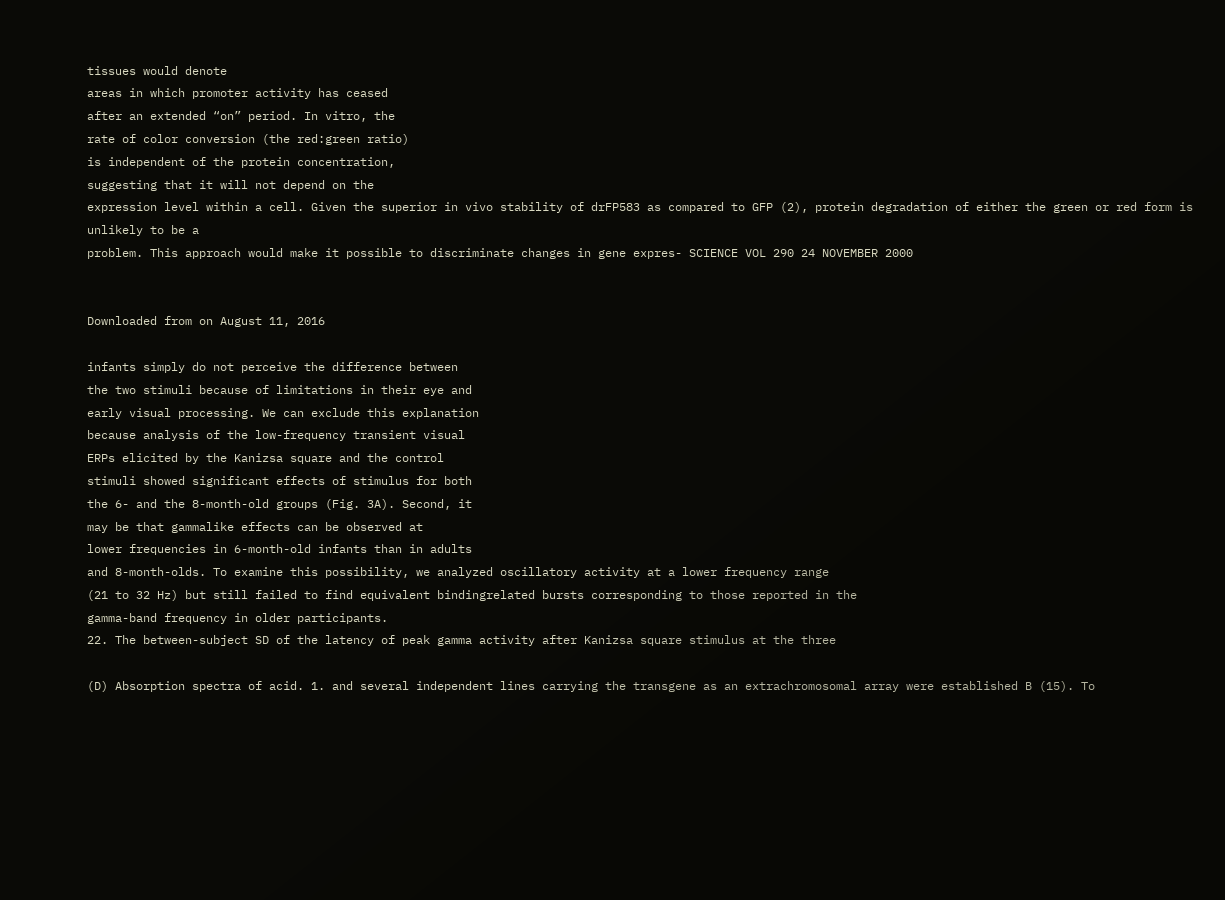tissues would denote
areas in which promoter activity has ceased
after an extended “on” period. In vitro, the
rate of color conversion (the red:green ratio)
is independent of the protein concentration,
suggesting that it will not depend on the
expression level within a cell. Given the superior in vivo stability of drFP583 as compared to GFP (2), protein degradation of either the green or red form is unlikely to be a
problem. This approach would make it possible to discriminate changes in gene expres- SCIENCE VOL 290 24 NOVEMBER 2000


Downloaded from on August 11, 2016

infants simply do not perceive the difference between
the two stimuli because of limitations in their eye and
early visual processing. We can exclude this explanation
because analysis of the low-frequency transient visual
ERPs elicited by the Kanizsa square and the control
stimuli showed significant effects of stimulus for both
the 6- and the 8-month-old groups (Fig. 3A). Second, it
may be that gammalike effects can be observed at
lower frequencies in 6-month-old infants than in adults
and 8-month-olds. To examine this possibility, we analyzed oscillatory activity at a lower frequency range
(21 to 32 Hz) but still failed to find equivalent bindingrelated bursts corresponding to those reported in the
gamma-band frequency in older participants.
22. The between-subject SD of the latency of peak gamma activity after Kanizsa square stimulus at the three

(D) Absorption spectra of acid. 1. and several independent lines carrying the transgene as an extrachromosomal array were established B (15). To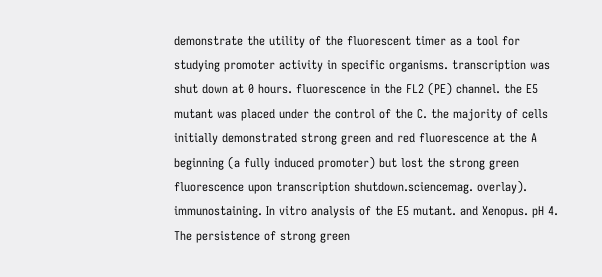demonstrate the utility of the fluorescent timer as a tool for studying promoter activity in specific organisms. transcription was shut down at 0 hours. fluorescence in the FL2 (PE) channel. the E5 mutant was placed under the control of the C. the majority of cells initially demonstrated strong green and red fluorescence at the A beginning (a fully induced promoter) but lost the strong green fluorescence upon transcription shutdown.sciencemag. overlay). immunostaining. In vitro analysis of the E5 mutant. and Xenopus. pH 4. The persistence of strong green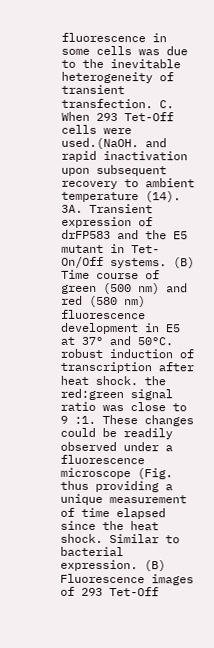fluorescence in some cells was due to the inevitable heterogeneity of transient transfection. C. When 293 Tet-Off cells were used.(NaOH. and rapid inactivation upon subsequent recovery to ambient temperature (14). 3A. Transient expression of drFP583 and the E5 mutant in Tet-On/Off systems. (B) Time course of green (500 nm) and red (580 nm) fluorescence development in E5 at 37° and 50°C. robust induction of transcription after heat shock. the red:green signal ratio was close to 9 :1. These changes could be readily observed under a fluorescence microscope (Fig. thus providing a unique measurement of time elapsed since the heat shock. Similar to bacterial expression. (B) Fluorescence images of 293 Tet-Off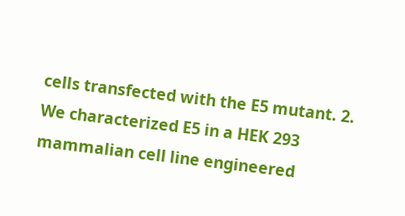cells transfected with the E5 mutant. 2. We characterized E5 in a HEK 293 mammalian cell line engineered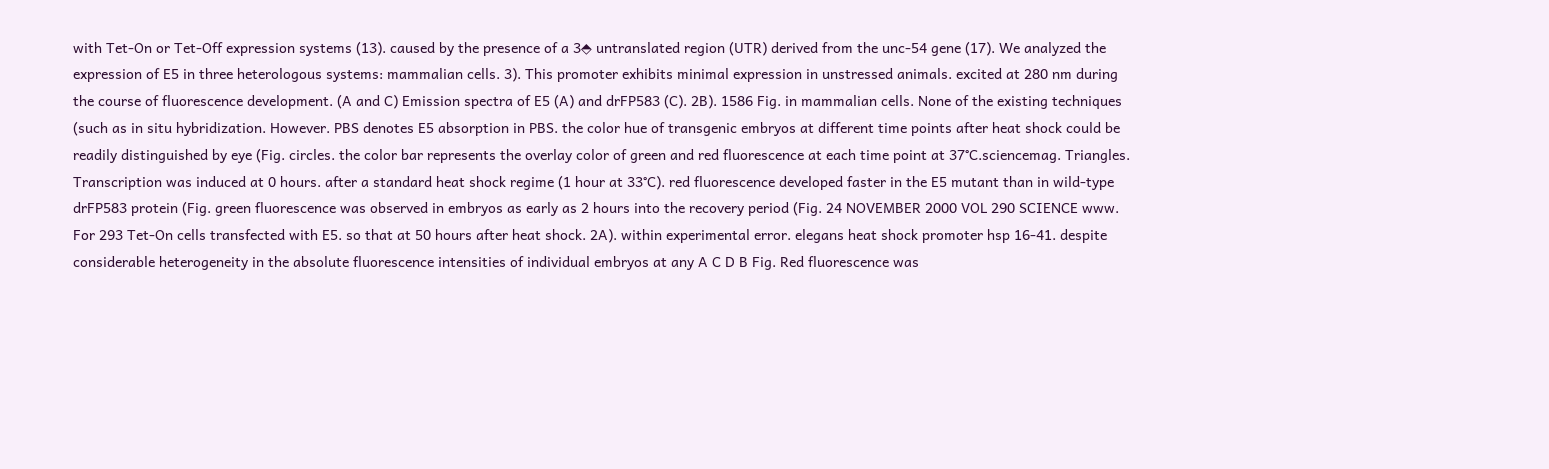with Tet-On or Tet-Off expression systems (13). caused by the presence of a 3⬘ untranslated region (UTR) derived from the unc-54 gene (17). We analyzed the expression of E5 in three heterologous systems: mammalian cells. 3). This promoter exhibits minimal expression in unstressed animals. excited at 280 nm during the course of fluorescence development. (A and C) Emission spectra of E5 (A) and drFP583 (C). 2B). 1586 Fig. in mammalian cells. None of the existing techniques (such as in situ hybridization. However. PBS denotes E5 absorption in PBS. the color hue of transgenic embryos at different time points after heat shock could be readily distinguished by eye (Fig. circles. the color bar represents the overlay color of green and red fluorescence at each time point at 37°C.sciencemag. Triangles. Transcription was induced at 0 hours. after a standard heat shock regime (1 hour at 33°C). red fluorescence developed faster in the E5 mutant than in wild-type drFP583 protein (Fig. green fluorescence was observed in embryos as early as 2 hours into the recovery period (Fig. 24 NOVEMBER 2000 VOL 290 SCIENCE www. For 293 Tet-On cells transfected with E5. so that at 50 hours after heat shock. 2A). within experimental error. elegans heat shock promoter hsp 16-41. despite considerable heterogeneity in the absolute fluorescence intensities of individual embryos at any A C D B Fig. Red fluorescence was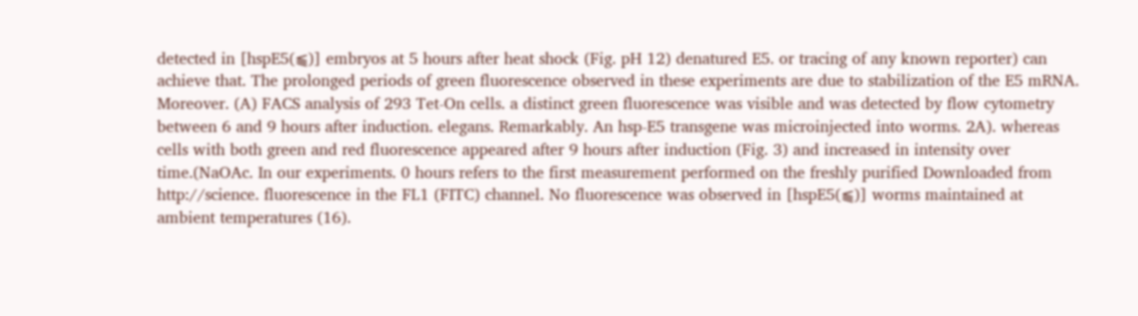detected in [hspE5(⫹)] embryos at 5 hours after heat shock (Fig. pH 12) denatured E5. or tracing of any known reporter) can achieve that. The prolonged periods of green fluorescence observed in these experiments are due to stabilization of the E5 mRNA. Moreover. (A) FACS analysis of 293 Tet-On cells. a distinct green fluorescence was visible and was detected by flow cytometry between 6 and 9 hours after induction. elegans. Remarkably. An hsp-E5 transgene was microinjected into worms. 2A). whereas cells with both green and red fluorescence appeared after 9 hours after induction (Fig. 3) and increased in intensity over time.(NaOAc. In our experiments. 0 hours refers to the first measurement performed on the freshly purified Downloaded from http://science. fluorescence in the FL1 (FITC) channel. No fluorescence was observed in [hspE5(⫹)] worms maintained at ambient temperatures (16).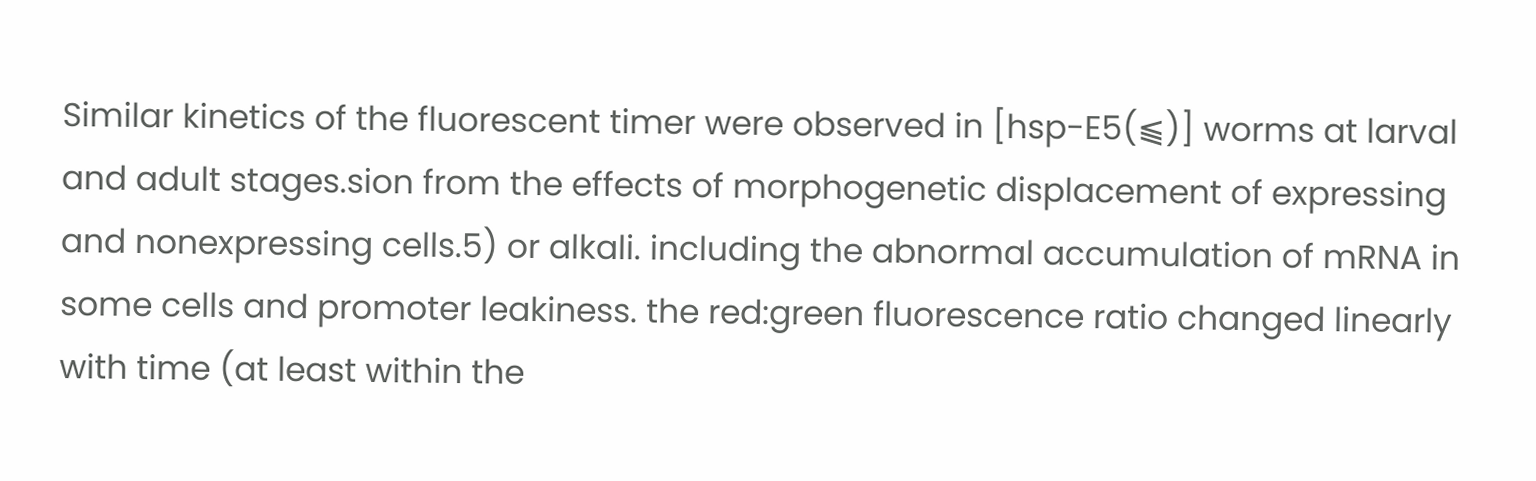Similar kinetics of the fluorescent timer were observed in [hsp-E5(⫹)] worms at larval and adult stages.sion from the effects of morphogenetic displacement of expressing and nonexpressing cells.5) or alkali. including the abnormal accumulation of mRNA in some cells and promoter leakiness. the red:green fluorescence ratio changed linearly with time (at least within the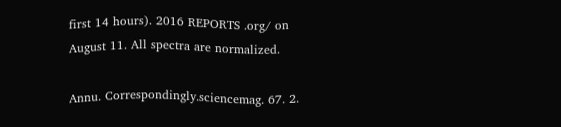first 14 hours). 2016 REPORTS .org/ on August 11. All spectra are normalized.

Annu. Correspondingly.sciencemag. 67. 2.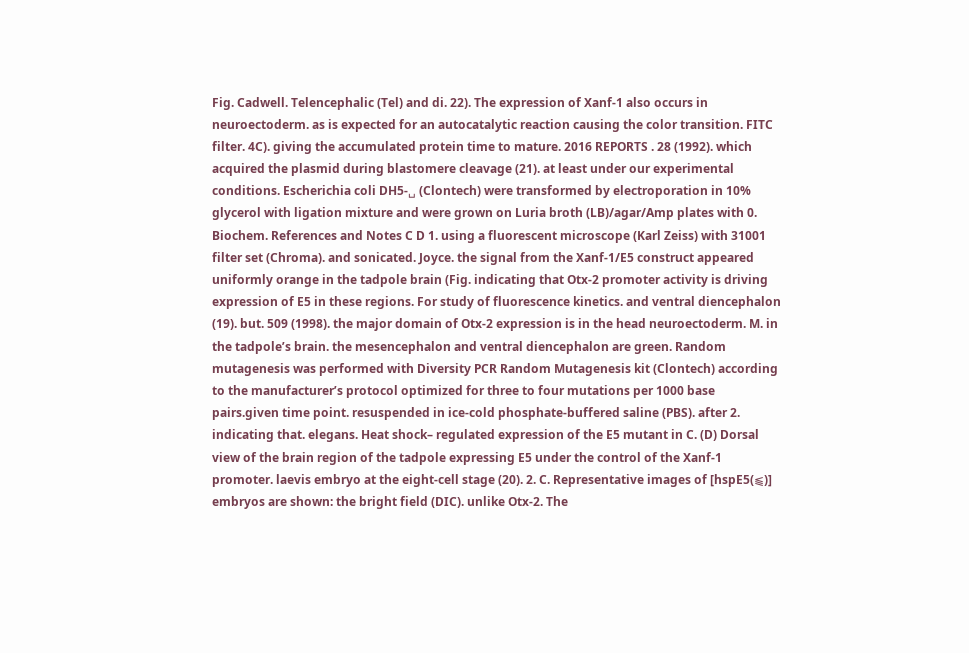Fig. Cadwell. Telencephalic (Tel) and di. 22). The expression of Xanf-1 also occurs in neuroectoderm. as is expected for an autocatalytic reaction causing the color transition. FITC filter. 4C). giving the accumulated protein time to mature. 2016 REPORTS . 28 (1992). which acquired the plasmid during blastomere cleavage (21). at least under our experimental conditions. Escherichia coli DH5-␣ (Clontech) were transformed by electroporation in 10% glycerol with ligation mixture and were grown on Luria broth (LB)/agar/Amp plates with 0. Biochem. References and Notes C D 1. using a fluorescent microscope (Karl Zeiss) with 31001 filter set (Chroma). and sonicated. Joyce. the signal from the Xanf-1/E5 construct appeared uniformly orange in the tadpole brain (Fig. indicating that Otx-2 promoter activity is driving expression of E5 in these regions. For study of fluorescence kinetics. and ventral diencephalon (19). but. 509 (1998). the major domain of Otx-2 expression is in the head neuroectoderm. M. in the tadpole’s brain. the mesencephalon and ventral diencephalon are green. Random mutagenesis was performed with Diversity PCR Random Mutagenesis kit (Clontech) according to the manufacturer’s protocol optimized for three to four mutations per 1000 base pairs.given time point. resuspended in ice-cold phosphate-buffered saline (PBS). after 2. indicating that. elegans. Heat shock– regulated expression of the E5 mutant in C. (D) Dorsal view of the brain region of the tadpole expressing E5 under the control of the Xanf-1 promoter. laevis embryo at the eight-cell stage (20). 2. C. Representative images of [hspE5(⫹)] embryos are shown: the bright field (DIC). unlike Otx-2. The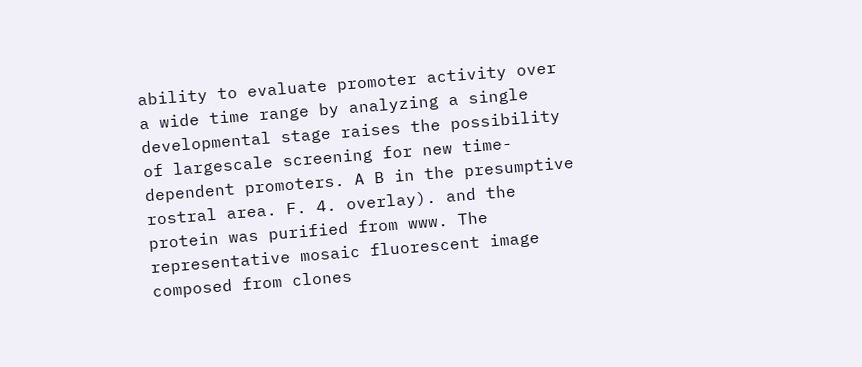ability to evaluate promoter activity over a wide time range by analyzing a single developmental stage raises the possibility of largescale screening for new time-dependent promoters. A B in the presumptive rostral area. F. 4. overlay). and the protein was purified from www. The representative mosaic fluorescent image composed from clones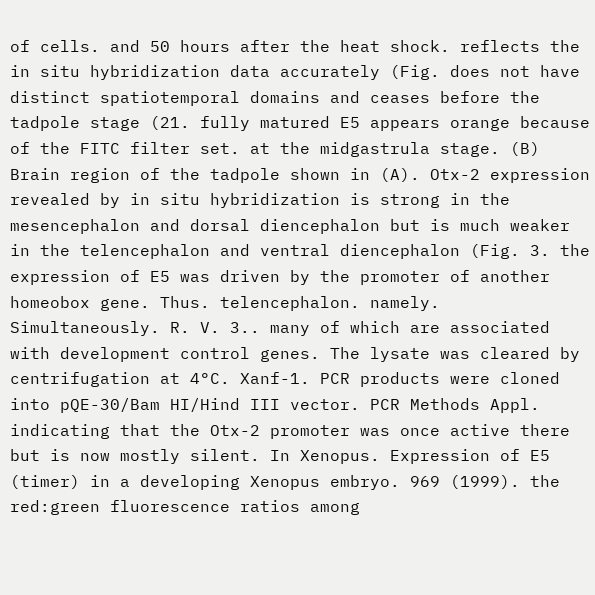of cells. and 50 hours after the heat shock. reflects the in situ hybridization data accurately (Fig. does not have distinct spatiotemporal domains and ceases before the tadpole stage (21. fully matured E5 appears orange because of the FITC filter set. at the midgastrula stage. (B) Brain region of the tadpole shown in (A). Otx-2 expression revealed by in situ hybridization is strong in the mesencephalon and dorsal diencephalon but is much weaker in the telencephalon and ventral diencephalon (Fig. 3. the expression of E5 was driven by the promoter of another homeobox gene. Thus. telencephalon. namely. Simultaneously. R. V. 3.. many of which are associated with development control genes. The lysate was cleared by centrifugation at 4°C. Xanf-1. PCR products were cloned into pQE-30/Bam HI/Hind III vector. PCR Methods Appl. indicating that the Otx-2 promoter was once active there but is now mostly silent. In Xenopus. Expression of E5 (timer) in a developing Xenopus embryo. 969 (1999). the red:green fluorescence ratios among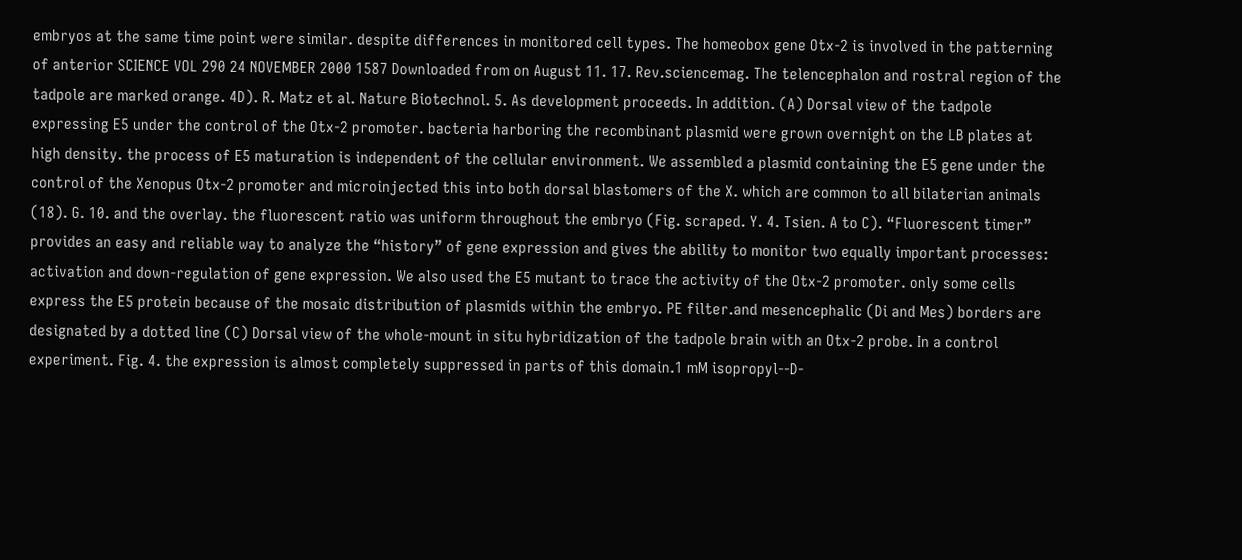embryos at the same time point were similar. despite differences in monitored cell types. The homeobox gene Otx-2 is involved in the patterning of anterior SCIENCE VOL 290 24 NOVEMBER 2000 1587 Downloaded from on August 11. 17. Rev.sciencemag. The telencephalon and rostral region of the tadpole are marked orange. 4D). R. Matz et al. Nature Biotechnol. 5. As development proceeds. In addition. (A) Dorsal view of the tadpole expressing E5 under the control of the Otx-2 promoter. bacteria harboring the recombinant plasmid were grown overnight on the LB plates at high density. the process of E5 maturation is independent of the cellular environment. We assembled a plasmid containing the E5 gene under the control of the Xenopus Otx-2 promoter and microinjected this into both dorsal blastomers of the X. which are common to all bilaterian animals (18). G. 10. and the overlay. the fluorescent ratio was uniform throughout the embryo (Fig. scraped. Y. 4. Tsien. A to C). “Fluorescent timer” provides an easy and reliable way to analyze the “history” of gene expression and gives the ability to monitor two equally important processes: activation and down-regulation of gene expression. We also used the E5 mutant to trace the activity of the Otx-2 promoter. only some cells express the E5 protein because of the mosaic distribution of plasmids within the embryo. PE filter.and mesencephalic (Di and Mes) borders are designated by a dotted line (C) Dorsal view of the whole-mount in situ hybridization of the tadpole brain with an Otx-2 probe. In a control experiment. Fig. 4. the expression is almost completely suppressed in parts of this domain.1 mM isopropyl--D-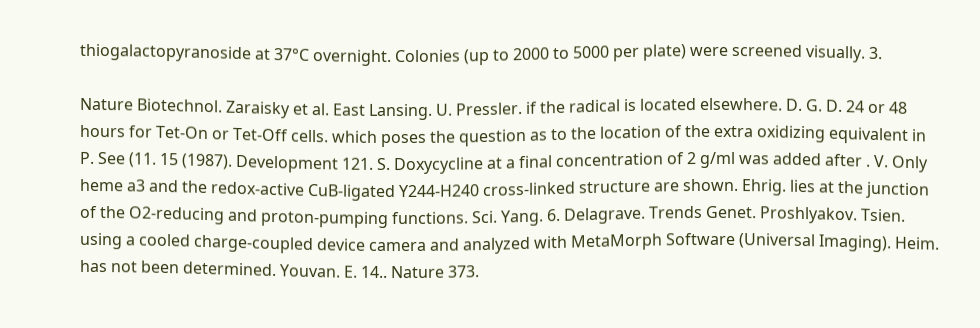thiogalactopyranoside at 37°C overnight. Colonies (up to 2000 to 5000 per plate) were screened visually. 3.

Nature Biotechnol. Zaraisky et al. East Lansing. U. Pressler. if the radical is located elsewhere. D. G. D. 24 or 48 hours for Tet-On or Tet-Off cells. which poses the question as to the location of the extra oxidizing equivalent in P. See (11. 15 (1987). Development 121. S. Doxycycline at a final concentration of 2 g/ml was added after . V. Only heme a3 and the redox-active CuB-ligated Y244-H240 cross-linked structure are shown. Ehrig. lies at the junction of the O2-reducing and proton-pumping functions. Sci. Yang. 6. Delagrave. Trends Genet. Proshlyakov. Tsien. using a cooled charge-coupled device camera and analyzed with MetaMorph Software (Universal Imaging). Heim. has not been determined. Youvan. E. 14.. Nature 373.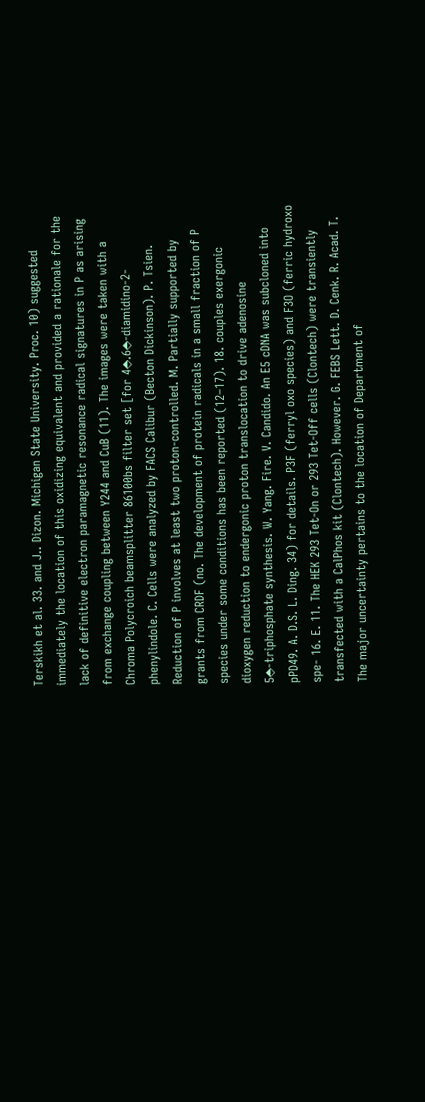Terskikh et al. 33. and J.. Dizon. Michigan State University. Proc. 10) suggested immediately the location of this oxidizing equivalent and provided a rationale for the lack of definitive electron paramagnetic resonance radical signatures in P as arising from exchange coupling between Y244 and CuB (11). The images were taken with a Chroma Polycroich beamsplitter 86100bs filter set [for 4⬘.6⬘-diamidino-2-phenylindole. C. Cells were analyzed by FACS Calibur (Becton Dickinson). P. Tsien. Reduction of P involves at least two proton-controlled. M. Partially supported by grants from CRDF (no. The development of protein radicals in a small fraction of P species under some conditions has been reported (12–17). 18. couples exergonic dioxygen reduction to endergonic proton translocation to drive adenosine 5⬘-triphosphate synthesis. W. Yang. Fire. V. Candido. An E5 cDNA was subcloned into pPD49. A. D.S. L. Ding. 34) for details. P3F (ferryl oxo species) and F3O (ferric hydroxo spe- 16. E. 11. The HEK 293 Tet-On or 293 Tet-Off cells (Clontech) were transiently transfected with a CalPhos kit (Clontech). However. G. FEBS Lett. D. Cenk. R. Acad. T. The major uncertainty pertains to the location of Department of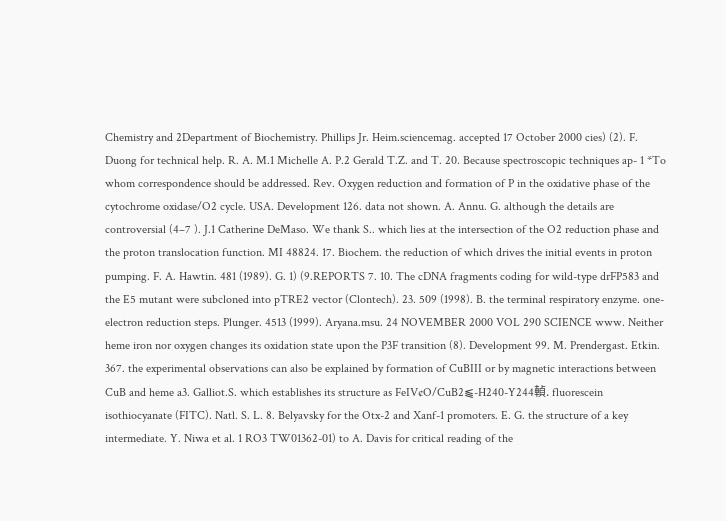Chemistry and 2Department of Biochemistry. Phillips Jr. Heim.sciencemag. accepted 17 October 2000 cies) (2). F. Duong for technical help. R. A. M.1 Michelle A. P.2 Gerald T.Z. and T. 20. Because spectroscopic techniques ap- 1 *To whom correspondence should be addressed. Rev. Oxygen reduction and formation of P in the oxidative phase of the cytochrome oxidase/O2 cycle. USA. Development 126. data not shown. A. Annu. G. although the details are controversial (4–7 ). J.1 Catherine DeMaso. We thank S.. which lies at the intersection of the O2 reduction phase and the proton translocation function. MI 48824. 17. Biochem. the reduction of which drives the initial events in proton pumping. F. A. Hawtin. 481 (1989). G. 1) (9.REPORTS 7. 10. The cDNA fragments coding for wild-type drFP583 and the E5 mutant were subcloned into pTRE2 vector (Clontech). 23. 509 (1998). B. the terminal respiratory enzyme. one-electron reduction steps. Plunger. 4513 (1999). Aryana.msu. 24 NOVEMBER 2000 VOL 290 SCIENCE www. Neither heme iron nor oxygen changes its oxidation state upon the P3F transition (8). Development 99. M. Prendergast. Etkin. 367. the experimental observations can also be explained by formation of CuBIII or by magnetic interactions between CuB and heme a3. Galliot.S. which establishes its structure as FeIV¢O/CuB2⫹-H240-Y244䡠. fluorescein isothiocyanate (FITC). Natl. S. L. 8. Belyavsky for the Otx-2 and Xanf-1 promoters. E. G. the structure of a key intermediate. Y. Niwa et al. 1 RO3 TW01362-01) to A. Davis for critical reading of the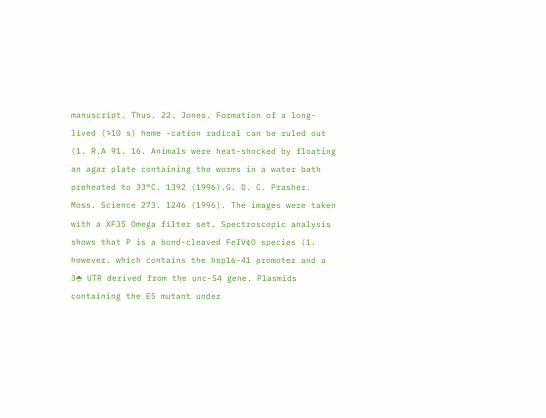manuscript. Thus. 22. Jones. Formation of a long-lived (⬎10 s) heme -cation radical can be ruled out (1. R.A 91. 16. Animals were heat-shocked by floating an agar plate containing the worms in a water bath preheated to 33°C. 1392 (1996).G. D. C. Prasher. Moss. Science 273. 1246 (1996). The images were taken with a XF35 Omega filter set. Spectroscopic analysis shows that P is a bond-cleaved FeIV¢O species (1. however. which contains the hsp16-41 promoter and a 3⬘ UTR derived from the unc-54 gene. Plasmids containing the E5 mutant under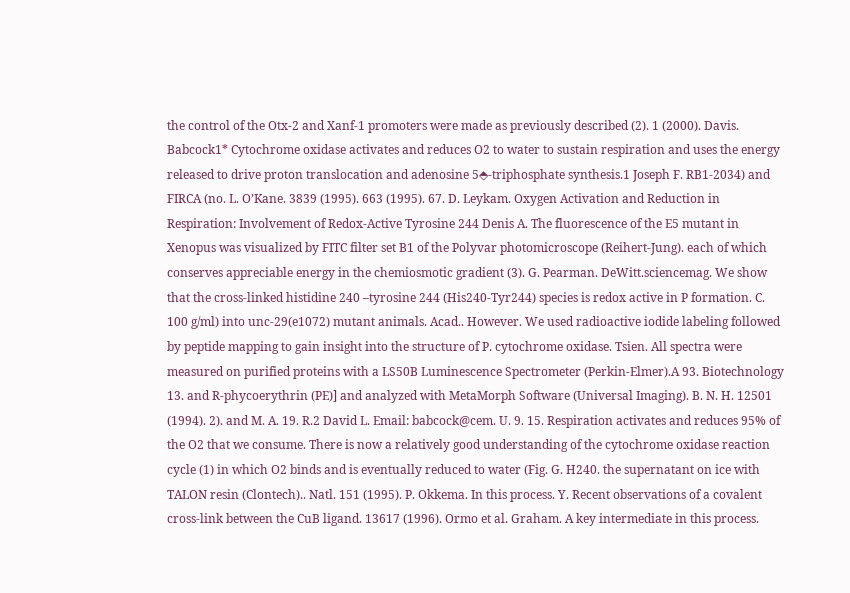the control of the Otx-2 and Xanf-1 promoters were made as previously described (2). 1 (2000). Davis. Babcock1* Cytochrome oxidase activates and reduces O2 to water to sustain respiration and uses the energy released to drive proton translocation and adenosine 5⬘-triphosphate synthesis.1 Joseph F. RB1-2034) and FIRCA (no. L. O’Kane. 3839 (1995). 663 (1995). 67. D. Leykam. Oxygen Activation and Reduction in Respiration: Involvement of Redox-Active Tyrosine 244 Denis A. The fluorescence of the E5 mutant in Xenopus was visualized by FITC filter set B1 of the Polyvar photomicroscope (Reihert-Jung). each of which conserves appreciable energy in the chemiosmotic gradient (3). G. Pearman. DeWitt.sciencemag. We show that the cross-linked histidine 240 –tyrosine 244 (His240-Tyr244) species is redox active in P formation. C. 100 g/ml) into unc-29(e1072) mutant animals. Acad.. However. We used radioactive iodide labeling followed by peptide mapping to gain insight into the structure of P. cytochrome oxidase. Tsien. All spectra were measured on purified proteins with a LS50B Luminescence Spectrometer (Perkin-Elmer).A 93. Biotechnology 13. and R-phycoerythrin (PE)] and analyzed with MetaMorph Software (Universal Imaging). B. N. H. 12501 (1994). 2). and M. A. 19. R.2 David L. Email: babcock@cem. U. 9. 15. Respiration activates and reduces 95% of the O2 that we consume. There is now a relatively good understanding of the cytochrome oxidase reaction cycle (1) in which O2 binds and is eventually reduced to water (Fig. G. H240. the supernatant on ice with TALON resin (Clontech).. Natl. 151 (1995). P. Okkema. In this process. Y. Recent observations of a covalent cross-link between the CuB ligand. 13617 (1996). Ormo et al. Graham. A key intermediate in this process.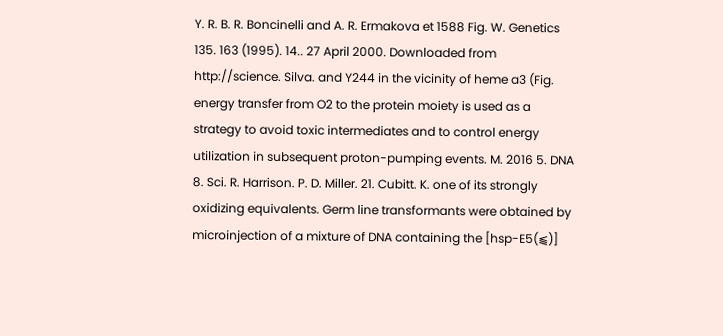Y. R. B. R. Boncinelli and A. R. Ermakova et 1588 Fig. W. Genetics 135. 163 (1995). 14.. 27 April 2000. Downloaded from http://science. Silva. and Y244 in the vicinity of heme a3 (Fig. energy transfer from O2 to the protein moiety is used as a strategy to avoid toxic intermediates and to control energy utilization in subsequent proton-pumping events. M. 2016 5. DNA 8. Sci. R. Harrison. P. D. Miller. 21. Cubitt. K. one of its strongly oxidizing equivalents. Germ line transformants were obtained by microinjection of a mixture of DNA containing the [hsp-E5(⫹)]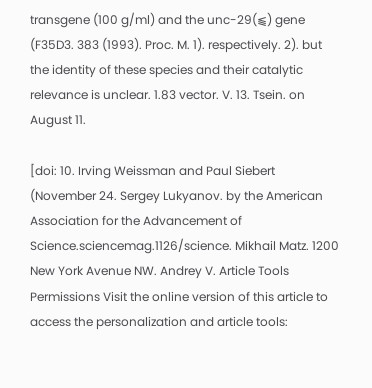transgene (100 g/ml) and the unc-29(⫹) gene (F35D3. 383 (1993). Proc. M. 1). respectively. 2). but the identity of these species and their catalytic relevance is unclear. 1.83 vector. V. 13. Tsein. on August 11.

[doi: 10. Irving Weissman and Paul Siebert (November 24. Sergey Lukyanov. by the American Association for the Advancement of Science.sciencemag.1126/science. Mikhail Matz. 1200 New York Avenue NW. Andrey V. Article Tools Permissions Visit the online version of this article to access the personalization and article tools: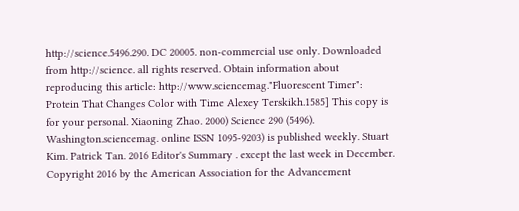http://science.5496.290. DC 20005. non-commercial use only. Downloaded from http://science. all rights reserved. Obtain information about reproducing this article: http://www.sciencemag."Fluorescent Timer": Protein That Changes Color with Time Alexey Terskikh.1585] This copy is for your personal. Xiaoning Zhao. 2000) Science 290 (5496). Washington.sciencemag. online ISSN 1095-9203) is published weekly. Stuart Kim. Patrick Tan. 2016 Editor's Summary . except the last week in December. Copyright 2016 by the American Association for the Advancement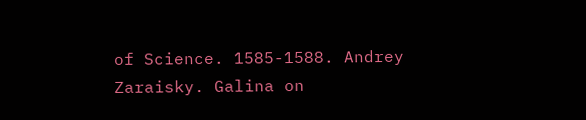of Science. 1585-1588. Andrey Zaraisky. Galina on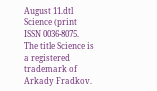August 11.dtl Science (print ISSN 0036-8075. The title Science is a registered trademark of Arkady Fradkov.